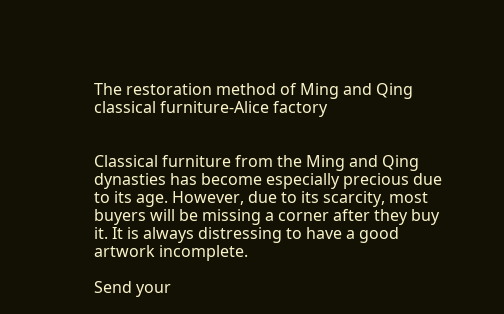The restoration method of Ming and Qing classical furniture-Alice factory


Classical furniture from the Ming and Qing dynasties has become especially precious due to its age. However, due to its scarcity, most buyers will be missing a corner after they buy it. It is always distressing to have a good artwork incomplete.

Send your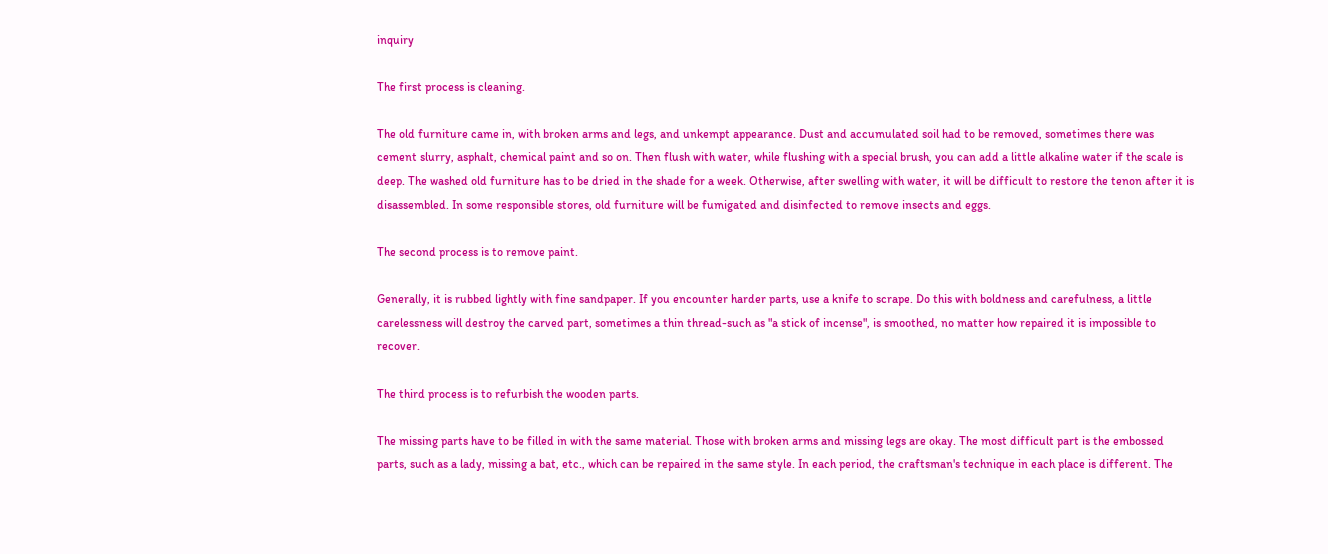inquiry

The first process is cleaning.

The old furniture came in, with broken arms and legs, and unkempt appearance. Dust and accumulated soil had to be removed, sometimes there was cement slurry, asphalt, chemical paint and so on. Then flush with water, while flushing with a special brush, you can add a little alkaline water if the scale is deep. The washed old furniture has to be dried in the shade for a week. Otherwise, after swelling with water, it will be difficult to restore the tenon after it is disassembled. In some responsible stores, old furniture will be fumigated and disinfected to remove insects and eggs.

The second process is to remove paint.

Generally, it is rubbed lightly with fine sandpaper. If you encounter harder parts, use a knife to scrape. Do this with boldness and carefulness, a little carelessness will destroy the carved part, sometimes a thin thread-such as "a stick of incense", is smoothed, no matter how repaired it is impossible to recover.

The third process is to refurbish the wooden parts.

The missing parts have to be filled in with the same material. Those with broken arms and missing legs are okay. The most difficult part is the embossed parts, such as a lady, missing a bat, etc., which can be repaired in the same style. In each period, the craftsman's technique in each place is different. The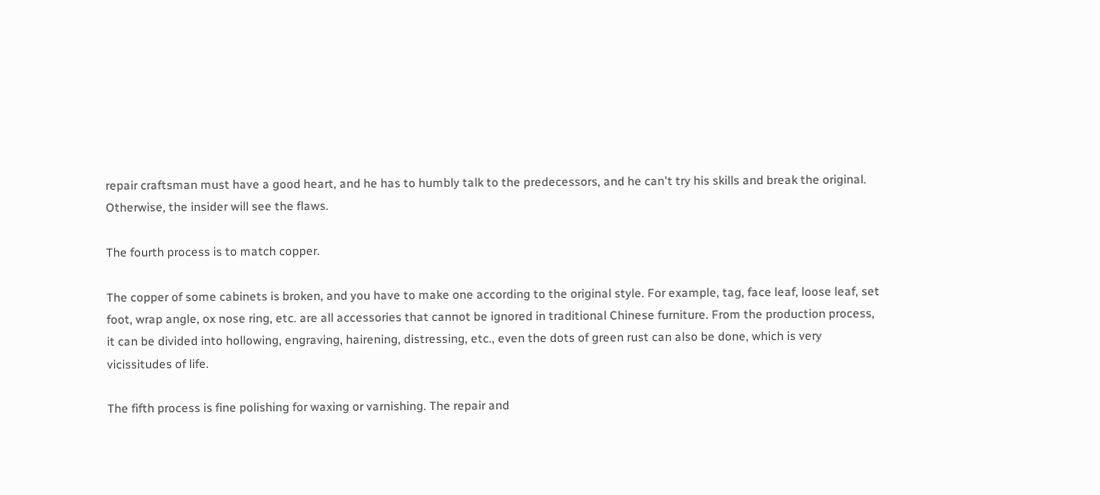repair craftsman must have a good heart, and he has to humbly talk to the predecessors, and he can't try his skills and break the original. Otherwise, the insider will see the flaws.

The fourth process is to match copper.

The copper of some cabinets is broken, and you have to make one according to the original style. For example, tag, face leaf, loose leaf, set foot, wrap angle, ox nose ring, etc. are all accessories that cannot be ignored in traditional Chinese furniture. From the production process, it can be divided into hollowing, engraving, hairening, distressing, etc., even the dots of green rust can also be done, which is very vicissitudes of life.

The fifth process is fine polishing for waxing or varnishing. The repair and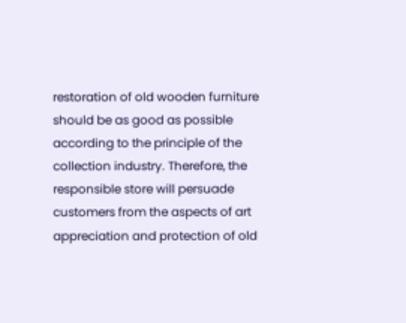restoration of old wooden furniture should be as good as possible according to the principle of the collection industry. Therefore, the responsible store will persuade customers from the aspects of art appreciation and protection of old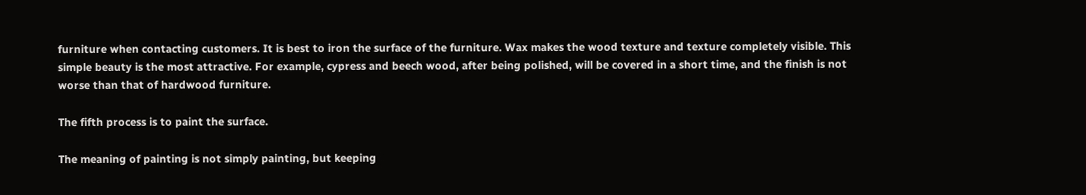furniture when contacting customers. It is best to iron the surface of the furniture. Wax makes the wood texture and texture completely visible. This simple beauty is the most attractive. For example, cypress and beech wood, after being polished, will be covered in a short time, and the finish is not worse than that of hardwood furniture.

The fifth process is to paint the surface.

The meaning of painting is not simply painting, but keeping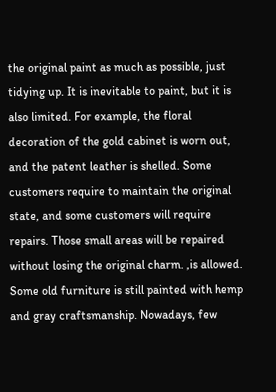the original paint as much as possible, just tidying up. It is inevitable to paint, but it is also limited. For example, the floral decoration of the gold cabinet is worn out, and the patent leather is shelled. Some customers require to maintain the original state, and some customers will require repairs. Those small areas will be repaired without losing the original charm. ,is allowed. Some old furniture is still painted with hemp and gray craftsmanship. Nowadays, few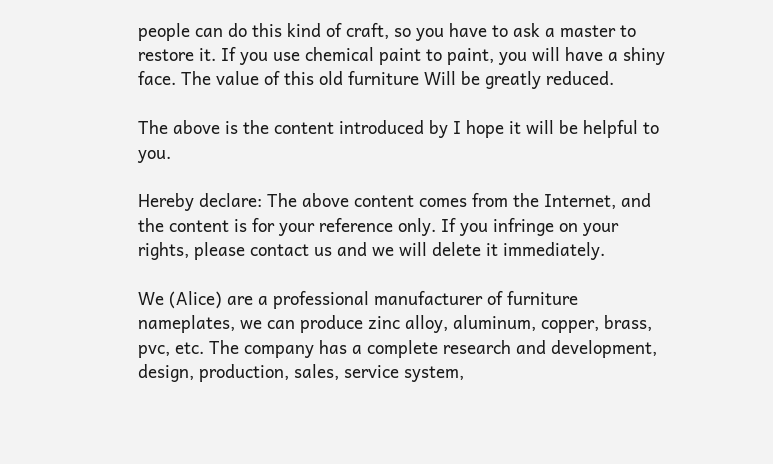people can do this kind of craft, so you have to ask a master to restore it. If you use chemical paint to paint, you will have a shiny face. The value of this old furniture Will be greatly reduced.

The above is the content introduced by I hope it will be helpful to you.

Hereby declare: The above content comes from the Internet, and the content is for your reference only. If you infringe on your rights, please contact us and we will delete it immediately.

We (Alice) are a professional manufacturer of furniture nameplates, we can produce zinc alloy, aluminum, copper, brass, pvc, etc. The company has a complete research and development, design, production, sales, service system,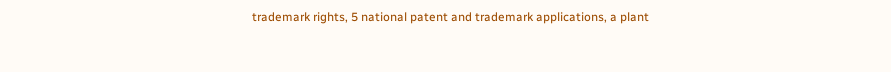trademark rights, 5 national patent and trademark applications, a plant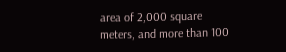area of 2,000 square meters, and more than 100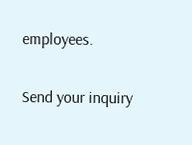employees.

Send your inquiry